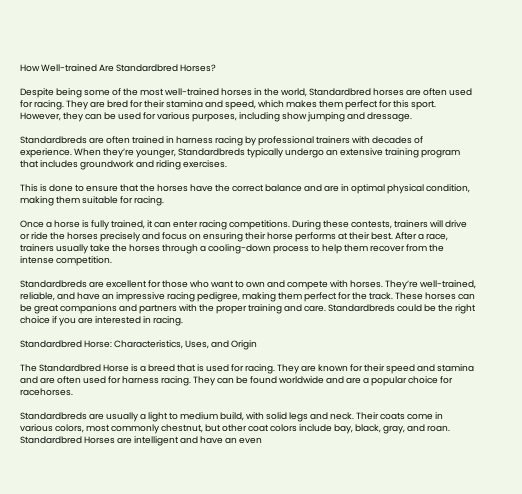How Well-trained Are Standardbred Horses?

Despite being some of the most well-trained horses in the world, Standardbred horses are often used for racing. They are bred for their stamina and speed, which makes them perfect for this sport. However, they can be used for various purposes, including show jumping and dressage.

Standardbreds are often trained in harness racing by professional trainers with decades of experience. When they’re younger, Standardbreds typically undergo an extensive training program that includes groundwork and riding exercises.

This is done to ensure that the horses have the correct balance and are in optimal physical condition, making them suitable for racing.

Once a horse is fully trained, it can enter racing competitions. During these contests, trainers will drive or ride the horses precisely and focus on ensuring their horse performs at their best. After a race, trainers usually take the horses through a cooling-down process to help them recover from the intense competition.

Standardbreds are excellent for those who want to own and compete with horses. They’re well-trained, reliable, and have an impressive racing pedigree, making them perfect for the track. These horses can be great companions and partners with the proper training and care. Standardbreds could be the right choice if you are interested in racing.

Standardbred Horse: Characteristics, Uses, and Origin

The Standardbred Horse is a breed that is used for racing. They are known for their speed and stamina and are often used for harness racing. They can be found worldwide and are a popular choice for racehorses.

Standardbreds are usually a light to medium build, with solid legs and neck. Their coats come in various colors, most commonly chestnut, but other coat colors include bay, black, gray, and roan. Standardbred Horses are intelligent and have an even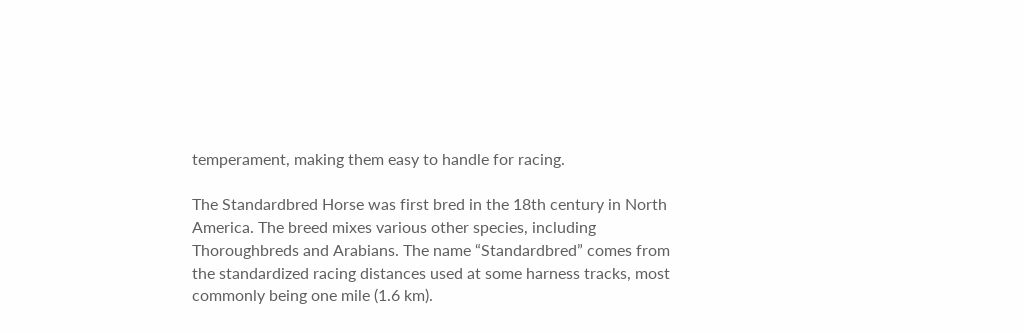temperament, making them easy to handle for racing.

The Standardbred Horse was first bred in the 18th century in North America. The breed mixes various other species, including Thoroughbreds and Arabians. The name “Standardbred” comes from the standardized racing distances used at some harness tracks, most commonly being one mile (1.6 km).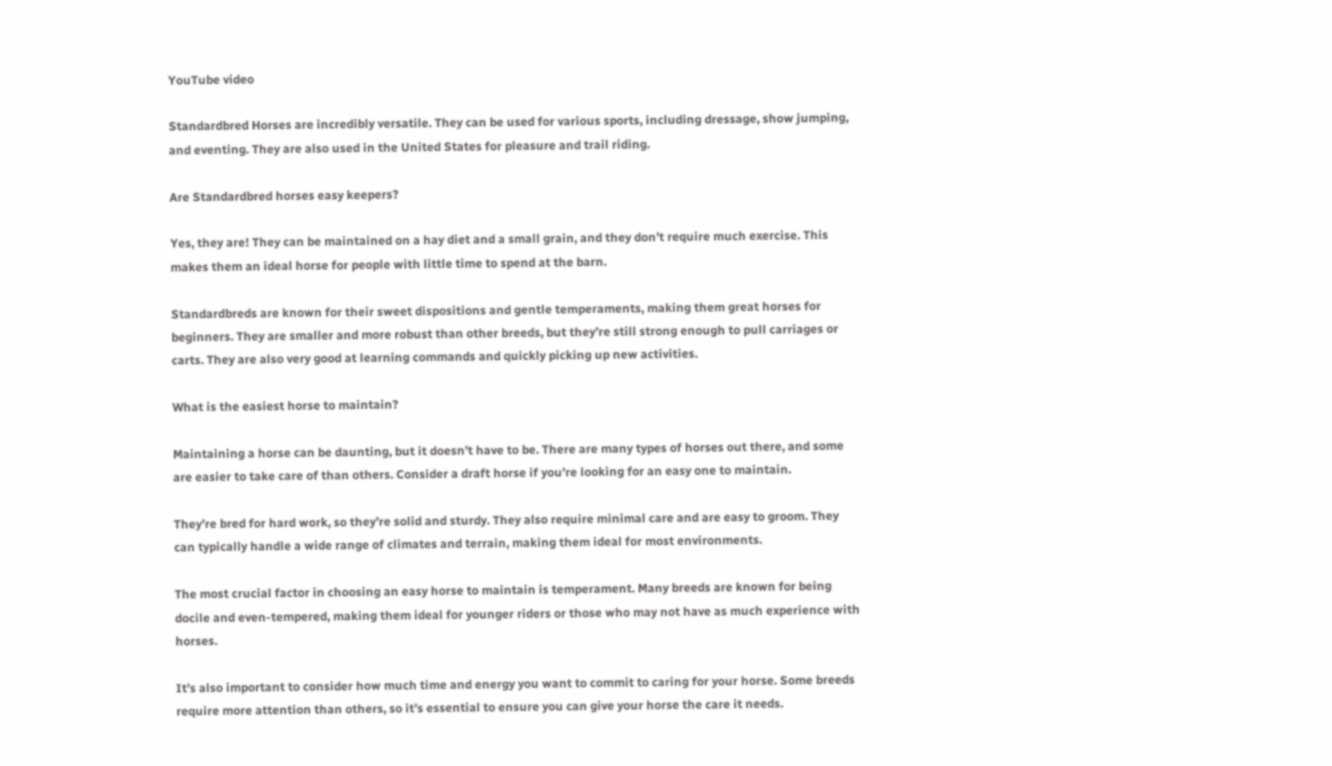YouTube video

Standardbred Horses are incredibly versatile. They can be used for various sports, including dressage, show jumping, and eventing. They are also used in the United States for pleasure and trail riding.

Are Standardbred horses easy keepers?

Yes, they are! They can be maintained on a hay diet and a small grain, and they don’t require much exercise. This makes them an ideal horse for people with little time to spend at the barn.

Standardbreds are known for their sweet dispositions and gentle temperaments, making them great horses for beginners. They are smaller and more robust than other breeds, but they’re still strong enough to pull carriages or carts. They are also very good at learning commands and quickly picking up new activities.

What is the easiest horse to maintain?

Maintaining a horse can be daunting, but it doesn’t have to be. There are many types of horses out there, and some are easier to take care of than others. Consider a draft horse if you’re looking for an easy one to maintain.

They’re bred for hard work, so they’re solid and sturdy. They also require minimal care and are easy to groom. They can typically handle a wide range of climates and terrain, making them ideal for most environments.

The most crucial factor in choosing an easy horse to maintain is temperament. Many breeds are known for being docile and even-tempered, making them ideal for younger riders or those who may not have as much experience with horses.

It’s also important to consider how much time and energy you want to commit to caring for your horse. Some breeds require more attention than others, so it’s essential to ensure you can give your horse the care it needs.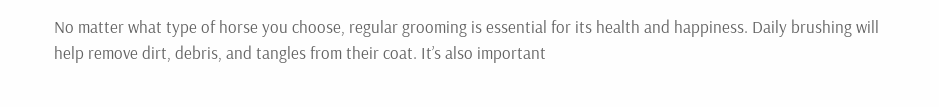No matter what type of horse you choose, regular grooming is essential for its health and happiness. Daily brushing will help remove dirt, debris, and tangles from their coat. It’s also important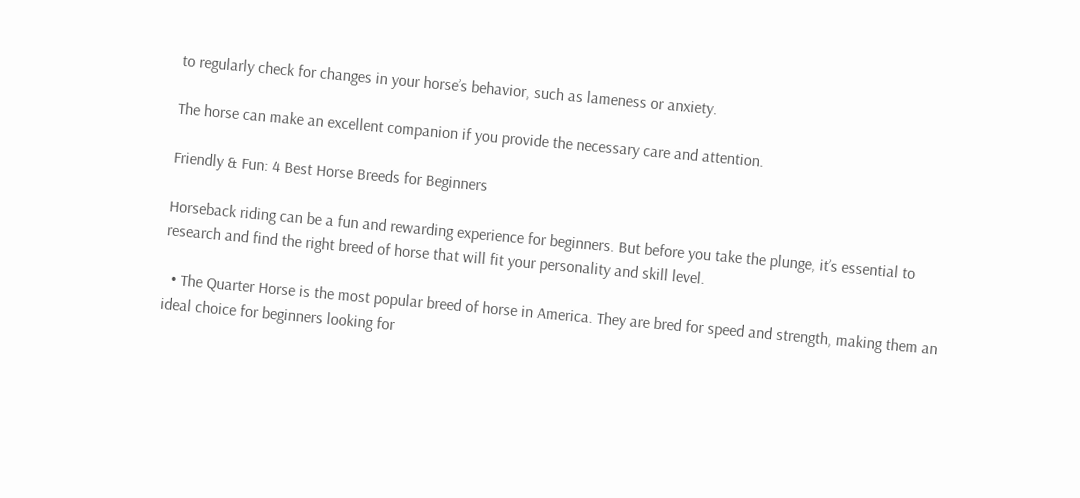to regularly check for changes in your horse’s behavior, such as lameness or anxiety.

The horse can make an excellent companion if you provide the necessary care and attention.

Friendly & Fun: 4 Best Horse Breeds for Beginners

Horseback riding can be a fun and rewarding experience for beginners. But before you take the plunge, it’s essential to research and find the right breed of horse that will fit your personality and skill level.

  • The Quarter Horse is the most popular breed of horse in America. They are bred for speed and strength, making them an ideal choice for beginners looking for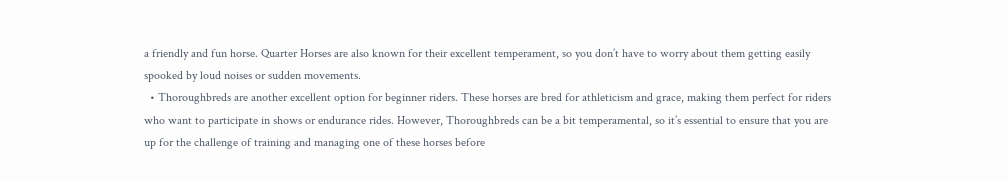a friendly and fun horse. Quarter Horses are also known for their excellent temperament, so you don’t have to worry about them getting easily spooked by loud noises or sudden movements.
  • Thoroughbreds are another excellent option for beginner riders. These horses are bred for athleticism and grace, making them perfect for riders who want to participate in shows or endurance rides. However, Thoroughbreds can be a bit temperamental, so it’s essential to ensure that you are up for the challenge of training and managing one of these horses before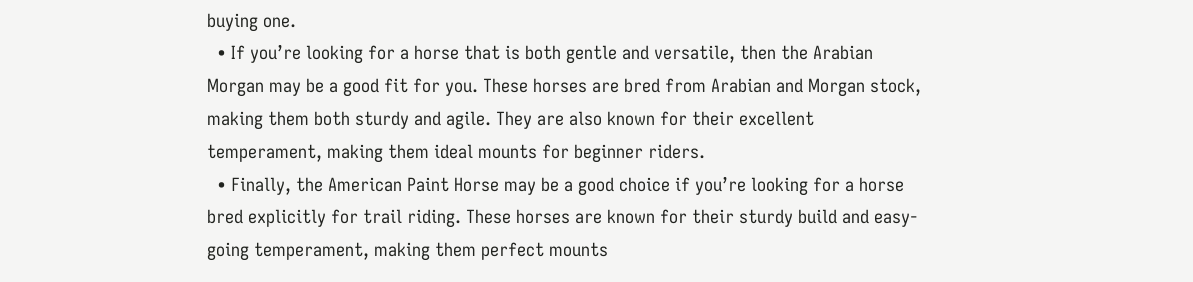buying one.
  • If you’re looking for a horse that is both gentle and versatile, then the Arabian Morgan may be a good fit for you. These horses are bred from Arabian and Morgan stock, making them both sturdy and agile. They are also known for their excellent temperament, making them ideal mounts for beginner riders.
  • Finally, the American Paint Horse may be a good choice if you’re looking for a horse bred explicitly for trail riding. These horses are known for their sturdy build and easy-going temperament, making them perfect mounts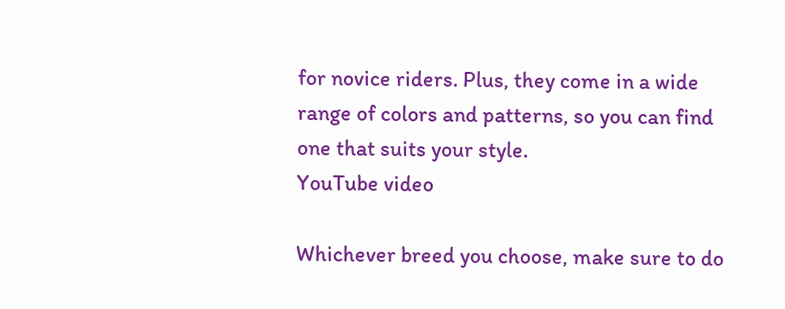for novice riders. Plus, they come in a wide range of colors and patterns, so you can find one that suits your style.
YouTube video

Whichever breed you choose, make sure to do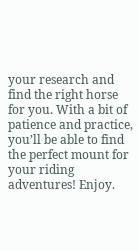your research and find the right horse for you. With a bit of patience and practice, you’ll be able to find the perfect mount for your riding adventures! Enjoy.